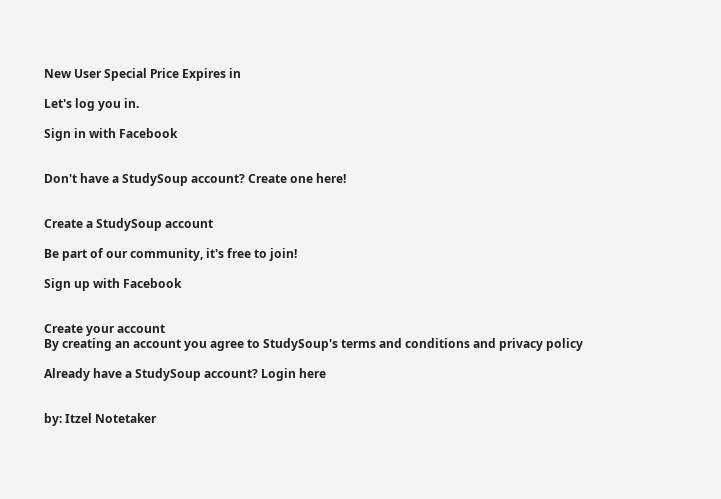New User Special Price Expires in

Let's log you in.

Sign in with Facebook


Don't have a StudySoup account? Create one here!


Create a StudySoup account

Be part of our community, it's free to join!

Sign up with Facebook


Create your account
By creating an account you agree to StudySoup's terms and conditions and privacy policy

Already have a StudySoup account? Login here


by: Itzel Notetaker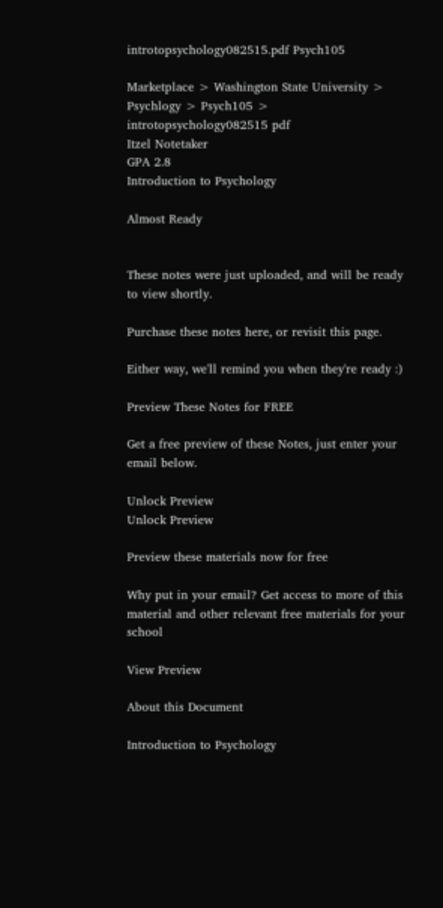introtopsychology082515.pdf Psych105

Marketplace > Washington State University > Psychlogy > Psych105 > introtopsychology082515 pdf
Itzel Notetaker
GPA 2.8
Introduction to Psychology

Almost Ready


These notes were just uploaded, and will be ready to view shortly.

Purchase these notes here, or revisit this page.

Either way, we'll remind you when they're ready :)

Preview These Notes for FREE

Get a free preview of these Notes, just enter your email below.

Unlock Preview
Unlock Preview

Preview these materials now for free

Why put in your email? Get access to more of this material and other relevant free materials for your school

View Preview

About this Document

Introduction to Psychology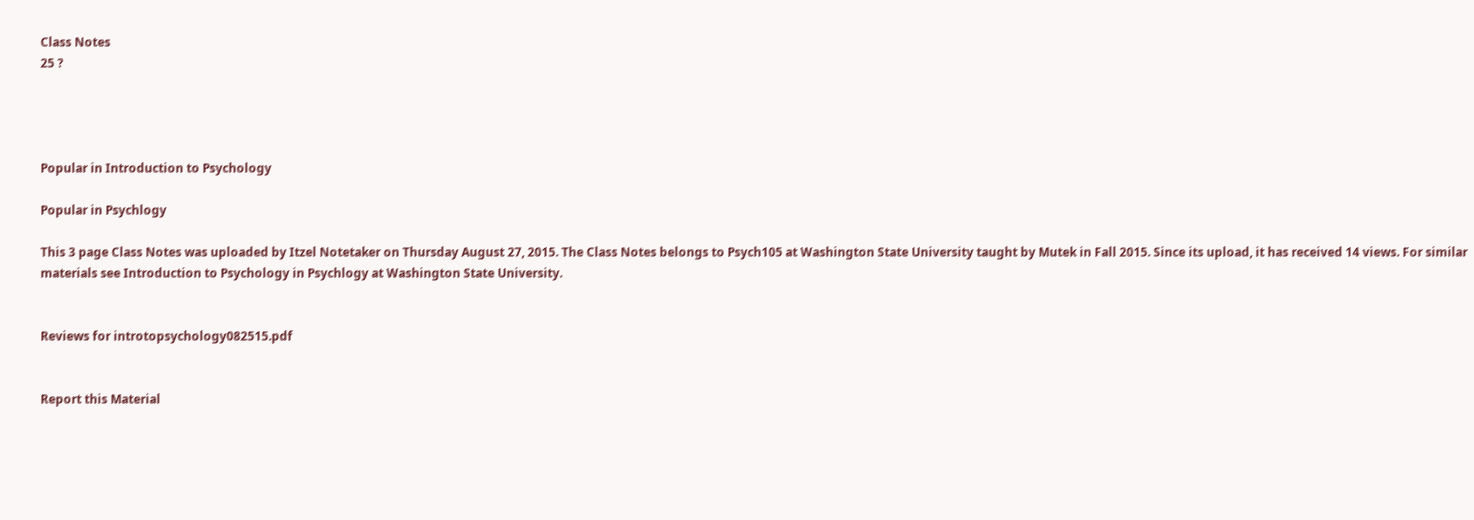Class Notes
25 ?




Popular in Introduction to Psychology

Popular in Psychlogy

This 3 page Class Notes was uploaded by Itzel Notetaker on Thursday August 27, 2015. The Class Notes belongs to Psych105 at Washington State University taught by Mutek in Fall 2015. Since its upload, it has received 14 views. For similar materials see Introduction to Psychology in Psychlogy at Washington State University.


Reviews for introtopsychology082515.pdf


Report this Material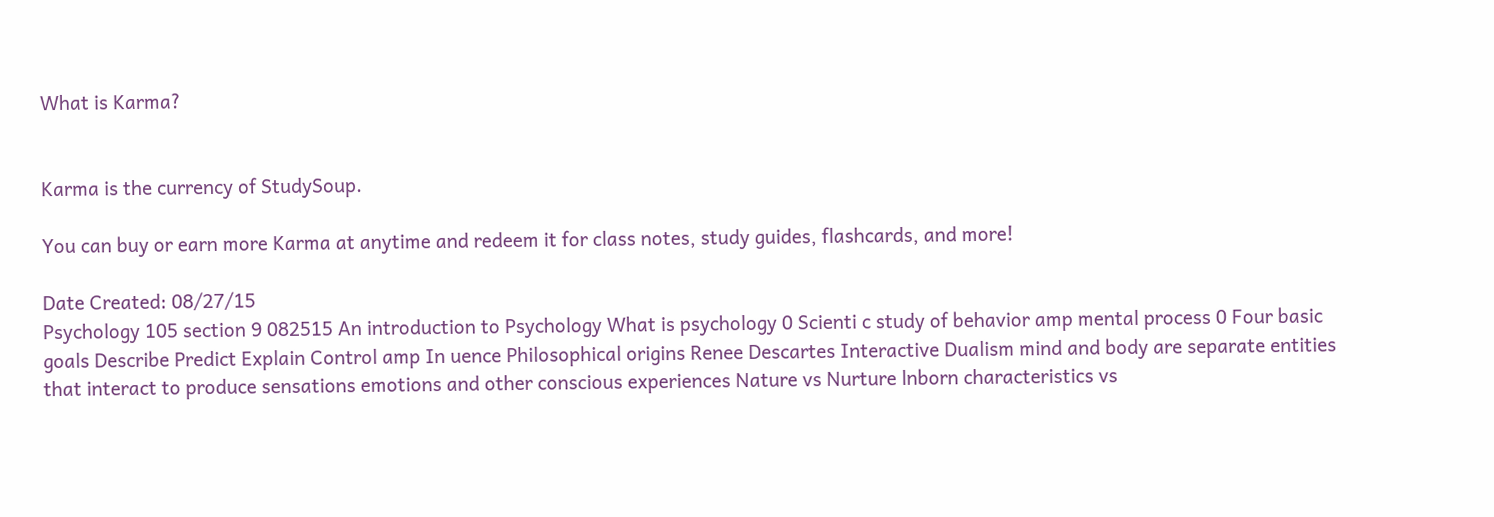What is Karma?


Karma is the currency of StudySoup.

You can buy or earn more Karma at anytime and redeem it for class notes, study guides, flashcards, and more!

Date Created: 08/27/15
Psychology 105 section 9 082515 An introduction to Psychology What is psychology 0 Scienti c study of behavior amp mental process 0 Four basic goals Describe Predict Explain Control amp In uence Philosophical origins Renee Descartes Interactive Dualism mind and body are separate entities that interact to produce sensations emotions and other conscious experiences Nature vs Nurture lnborn characteristics vs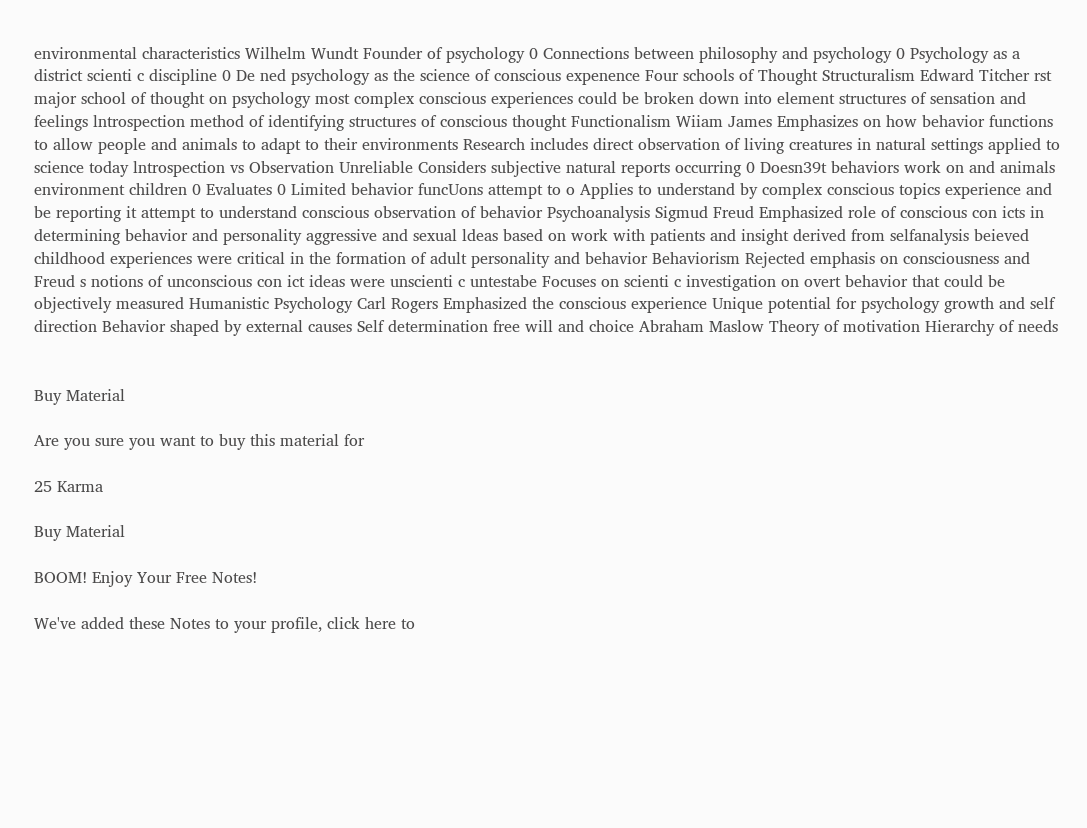environmental characteristics Wilhelm Wundt Founder of psychology 0 Connections between philosophy and psychology 0 Psychology as a district scienti c discipline 0 De ned psychology as the science of conscious expenence Four schools of Thought Structuralism Edward Titcher rst major school of thought on psychology most complex conscious experiences could be broken down into element structures of sensation and feelings lntrospection method of identifying structures of conscious thought Functionalism Wiiam James Emphasizes on how behavior functions to allow people and animals to adapt to their environments Research includes direct observation of living creatures in natural settings applied to science today lntrospection vs Observation Unreliable Considers subjective natural reports occurring 0 Doesn39t behaviors work on and animals environment children 0 Evaluates 0 Limited behavior funcUons attempt to o Applies to understand by complex conscious topics experience and be reporting it attempt to understand conscious observation of behavior Psychoanalysis Sigmud Freud Emphasized role of conscious con icts in determining behavior and personality aggressive and sexual ldeas based on work with patients and insight derived from selfanalysis beieved childhood experiences were critical in the formation of adult personality and behavior Behaviorism Rejected emphasis on consciousness and Freud s notions of unconscious con ict ideas were unscienti c untestabe Focuses on scienti c investigation on overt behavior that could be objectively measured Humanistic Psychology Carl Rogers Emphasized the conscious experience Unique potential for psychology growth and self direction Behavior shaped by external causes Self determination free will and choice Abraham Maslow Theory of motivation Hierarchy of needs


Buy Material

Are you sure you want to buy this material for

25 Karma

Buy Material

BOOM! Enjoy Your Free Notes!

We've added these Notes to your profile, click here to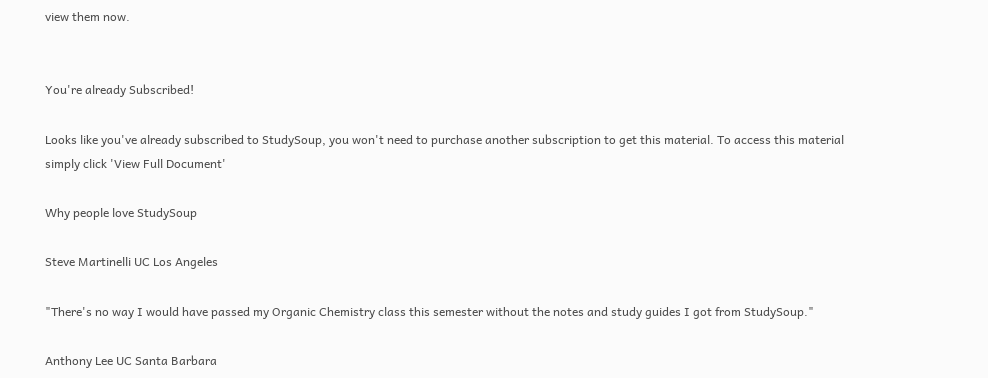view them now.


You're already Subscribed!

Looks like you've already subscribed to StudySoup, you won't need to purchase another subscription to get this material. To access this material simply click 'View Full Document'

Why people love StudySoup

Steve Martinelli UC Los Angeles

"There's no way I would have passed my Organic Chemistry class this semester without the notes and study guides I got from StudySoup."

Anthony Lee UC Santa Barbara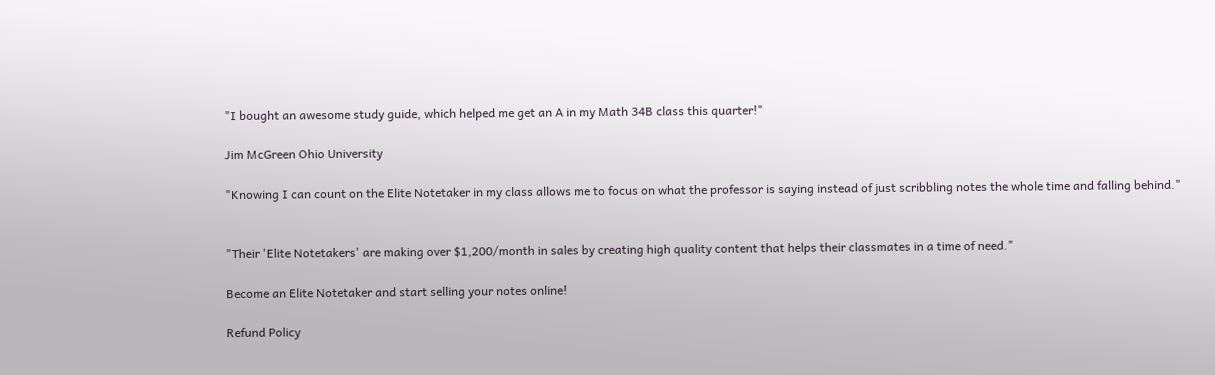"I bought an awesome study guide, which helped me get an A in my Math 34B class this quarter!"

Jim McGreen Ohio University

"Knowing I can count on the Elite Notetaker in my class allows me to focus on what the professor is saying instead of just scribbling notes the whole time and falling behind."


"Their 'Elite Notetakers' are making over $1,200/month in sales by creating high quality content that helps their classmates in a time of need."

Become an Elite Notetaker and start selling your notes online!

Refund Policy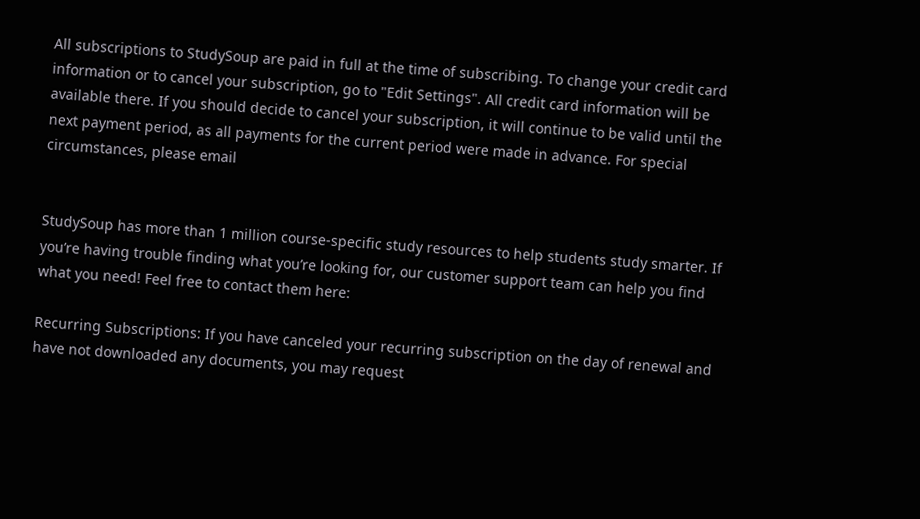All subscriptions to StudySoup are paid in full at the time of subscribing. To change your credit card information or to cancel your subscription, go to "Edit Settings". All credit card information will be available there. If you should decide to cancel your subscription, it will continue to be valid until the next payment period, as all payments for the current period were made in advance. For special circumstances, please email


StudySoup has more than 1 million course-specific study resources to help students study smarter. If you’re having trouble finding what you’re looking for, our customer support team can help you find what you need! Feel free to contact them here:

Recurring Subscriptions: If you have canceled your recurring subscription on the day of renewal and have not downloaded any documents, you may request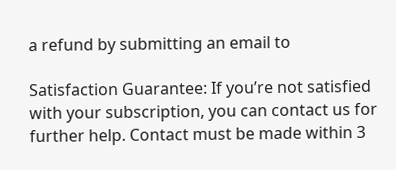a refund by submitting an email to

Satisfaction Guarantee: If you’re not satisfied with your subscription, you can contact us for further help. Contact must be made within 3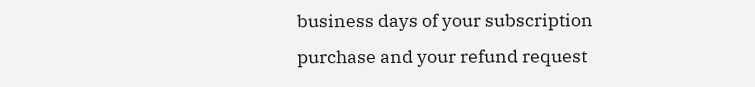business days of your subscription purchase and your refund request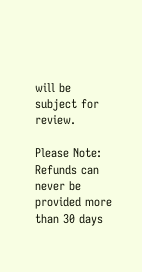will be subject for review.

Please Note: Refunds can never be provided more than 30 days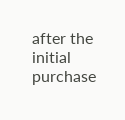after the initial purchase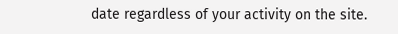date regardless of your activity on the site.